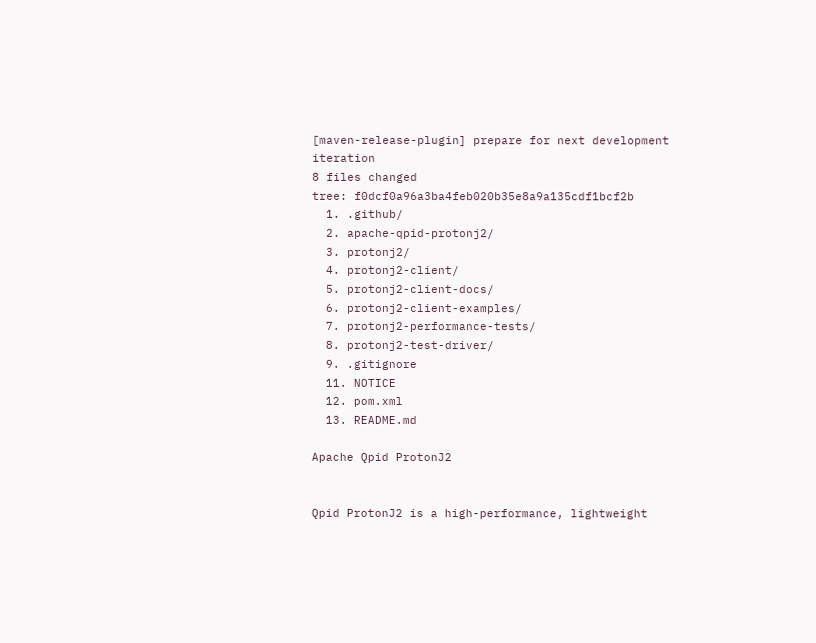[maven-release-plugin] prepare for next development iteration
8 files changed
tree: f0dcf0a96a3ba4feb020b35e8a9a135cdf1bcf2b
  1. .github/
  2. apache-qpid-protonj2/
  3. protonj2/
  4. protonj2-client/
  5. protonj2-client-docs/
  6. protonj2-client-examples/
  7. protonj2-performance-tests/
  8. protonj2-test-driver/
  9. .gitignore
  11. NOTICE
  12. pom.xml
  13. README.md

Apache Qpid ProtonJ2


Qpid ProtonJ2 is a high-performance, lightweight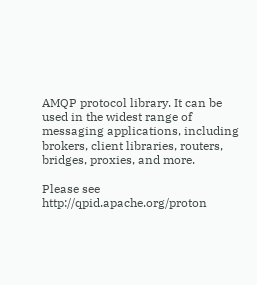AMQP protocol library. It can be used in the widest range of messaging applications, including brokers, client libraries, routers, bridges, proxies, and more.

Please see http://qpid.apache.org/proton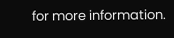for more information.